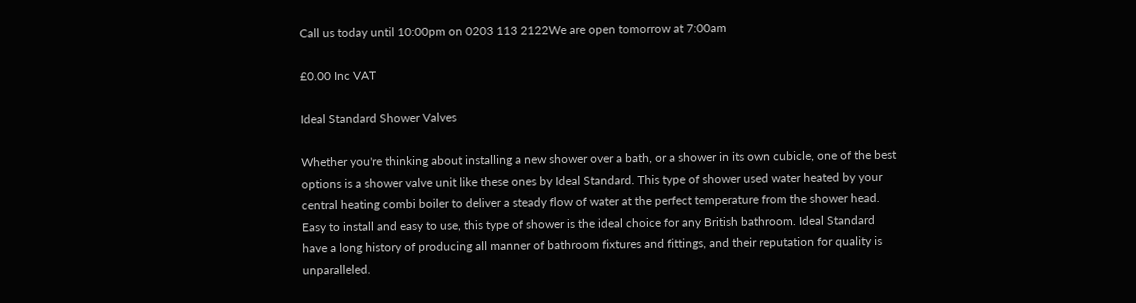Call us today until 10:00pm on 0203 113 2122We are open tomorrow at 7:00am

£0.00 Inc VAT

Ideal Standard Shower Valves

Whether you're thinking about installing a new shower over a bath, or a shower in its own cubicle, one of the best options is a shower valve unit like these ones by Ideal Standard. This type of shower used water heated by your central heating combi boiler to deliver a steady flow of water at the perfect temperature from the shower head. Easy to install and easy to use, this type of shower is the ideal choice for any British bathroom. Ideal Standard have a long history of producing all manner of bathroom fixtures and fittings, and their reputation for quality is unparalleled.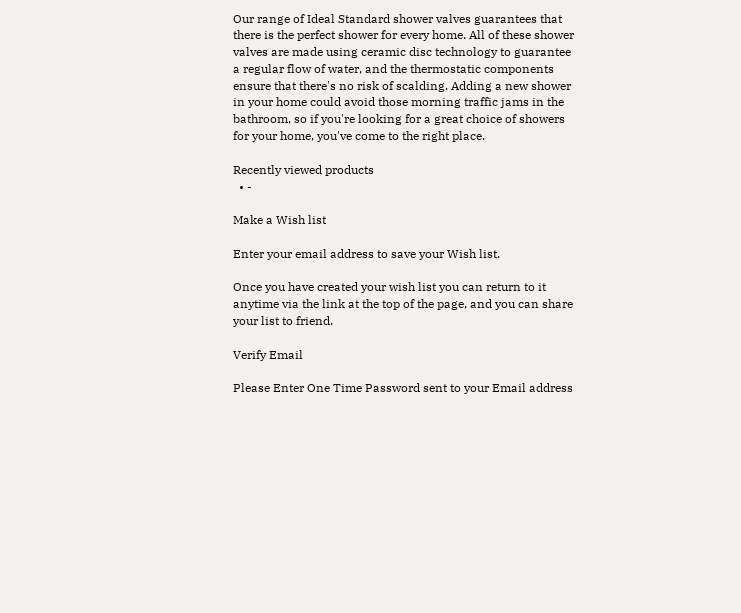Our range of Ideal Standard shower valves guarantees that there is the perfect shower for every home. All of these shower valves are made using ceramic disc technology to guarantee a regular flow of water, and the thermostatic components ensure that there's no risk of scalding. Adding a new shower in your home could avoid those morning traffic jams in the bathroom, so if you're looking for a great choice of showers for your home, you've come to the right place.

Recently viewed products
  • -

Make a Wish list

Enter your email address to save your Wish list.

Once you have created your wish list you can return to it anytime via the link at the top of the page, and you can share your list to friend.

Verify Email

Please Enter One Time Password sent to your Email address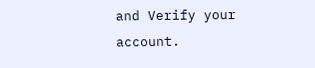and Verify your account.